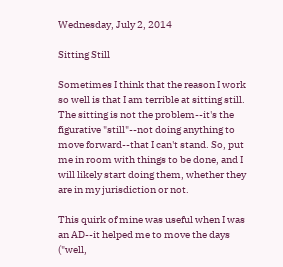Wednesday, July 2, 2014

Sitting Still

Sometimes I think that the reason I work so well is that I am terrible at sitting still. The sitting is not the problem--it's the figurative "still"--not doing anything to move forward--that I can't stand. So, put me in room with things to be done, and I will likely start doing them, whether they are in my jurisdiction or not.

This quirk of mine was useful when I was an AD--it helped me to move the days ("well,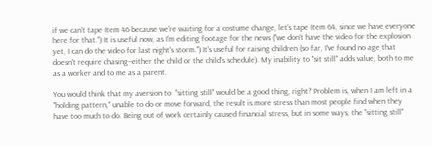if we can't tape Item 46 because we're waiting for a costume change, let's tape Item 64, since we have everyone here for that.") It is useful now, as I'm editing footage for the news ("we don't have the video for the explosion yet, I can do the video for last night's storm.") It's useful for raising children (so far, I've found no age that doesn't require chasing--either the child or the child's schedule). My inability to "sit still" adds value, both to me as a worker and to me as a parent.

You would think that my aversion to  "sitting still" would be a good thing, right? Problem is, when I am left in a "holding pattern," unable to do or move forward, the result is more stress than most people find when they have too much to do. Being out of work certainly caused financial stress, but in some ways, the "sitting still"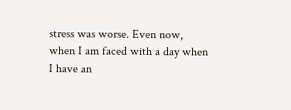stress was worse. Even now, when I am faced with a day when I have an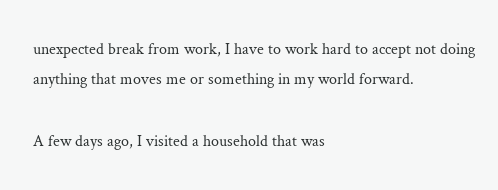unexpected break from work, I have to work hard to accept not doing anything that moves me or something in my world forward.

A few days ago, I visited a household that was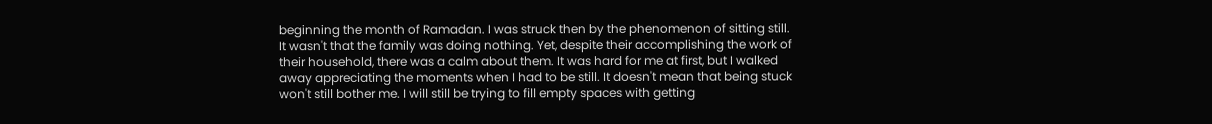beginning the month of Ramadan. I was struck then by the phenomenon of sitting still. It wasn't that the family was doing nothing. Yet, despite their accomplishing the work of their household, there was a calm about them. It was hard for me at first, but I walked away appreciating the moments when I had to be still. It doesn't mean that being stuck won't still bother me. I will still be trying to fill empty spaces with getting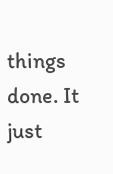things done. It just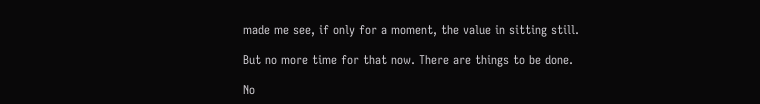made me see, if only for a moment, the value in sitting still.

But no more time for that now. There are things to be done.

No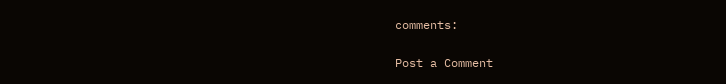comments:

Post a Comment